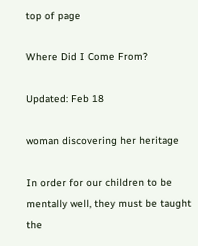top of page

Where Did I Come From?

Updated: Feb 18

woman discovering her heritage

In order for our children to be mentally well, they must be taught the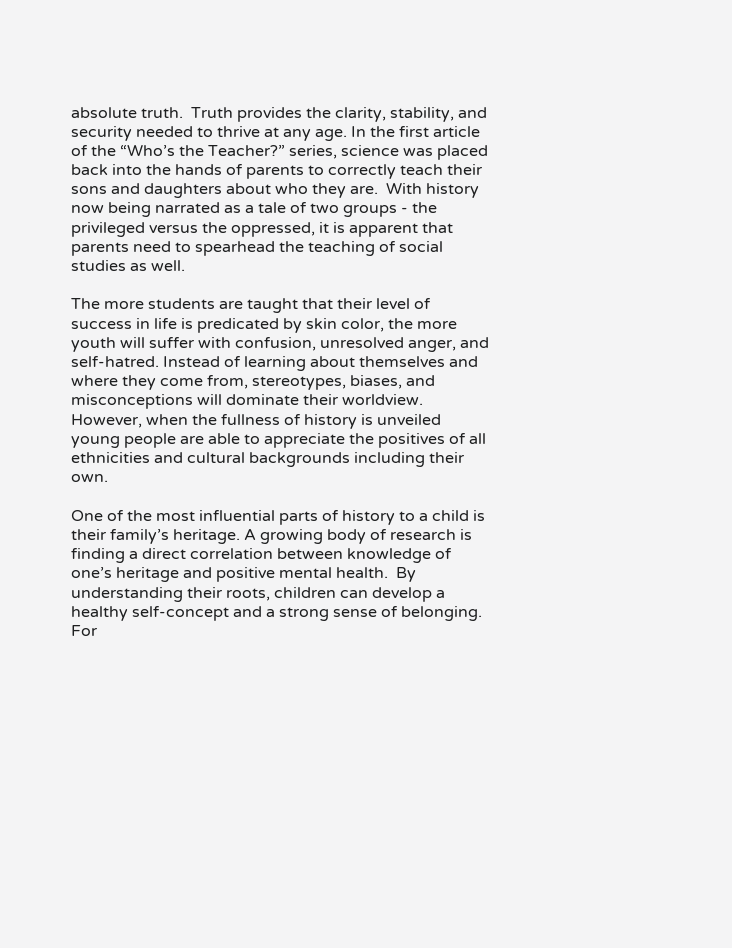absolute truth.  Truth provides the clarity, stability, and security needed to thrive at any age. In the first article of the “Who’s the Teacher?” series, science was placed back into the hands of parents to correctly teach their sons and daughters about who they are.  With history now being narrated as a tale of two groups - the privileged versus the oppressed, it is apparent that parents need to spearhead the teaching of social studies as well.

The more students are taught that their level of success in life is predicated by skin color, the more youth will suffer with confusion, unresolved anger, and self-hatred. Instead of learning about themselves and where they come from, stereotypes, biases, and misconceptions will dominate their worldview.  However, when the fullness of history is unveiled young people are able to appreciate the positives of all ethnicities and cultural backgrounds including their own.

One of the most influential parts of history to a child is their family’s heritage. A growing body of research is finding a direct correlation between knowledge of one’s heritage and positive mental health.  By understanding their roots, children can develop a healthy self-concept and a strong sense of belonging. For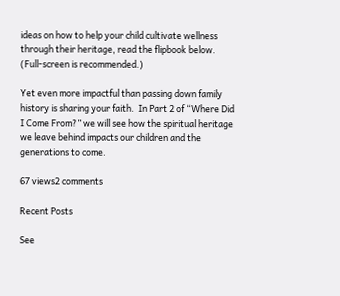ideas on how to help your child cultivate wellness through their heritage, read the flipbook below. (Full-screen is recommended.)

Yet even more impactful than passing down family history is sharing your faith.  In Part 2 of “Where Did I Come From?” we will see how the spiritual heritage we leave behind impacts our children and the generations to come.

67 views2 comments

Recent Posts

See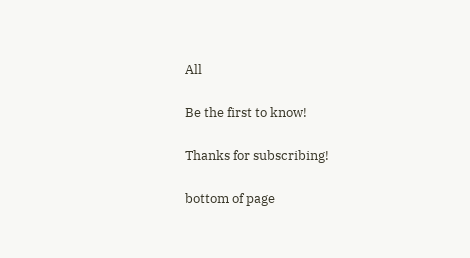All

Be the first to know!

Thanks for subscribing!

bottom of page